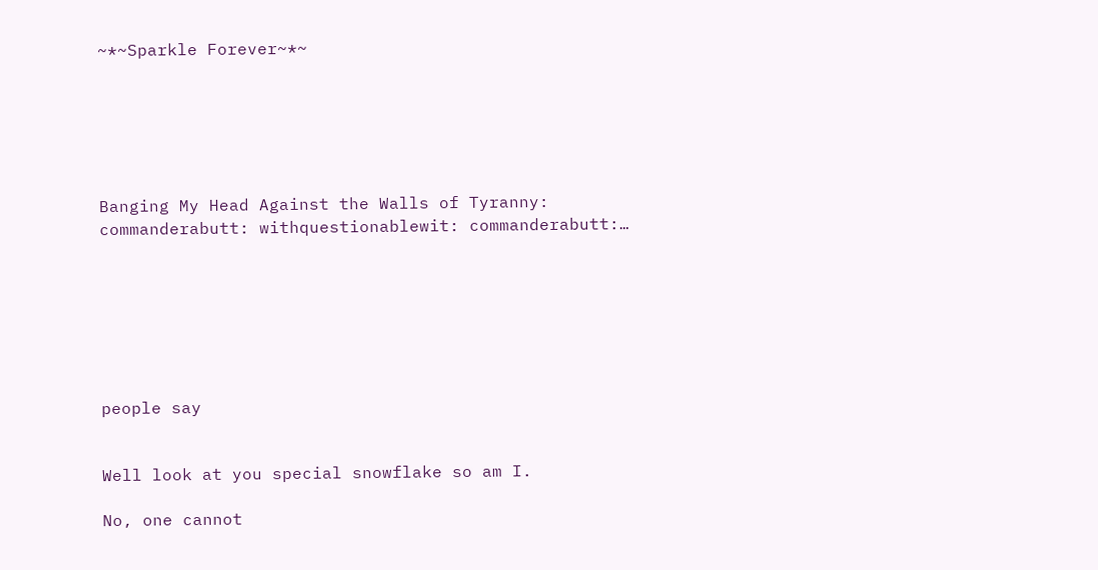~*~Sparkle Forever~*~






Banging My Head Against the Walls of Tyranny: commanderabutt: withquestionablewit: commanderabutt:…







people say


Well look at you special snowflake so am I.

No, one cannot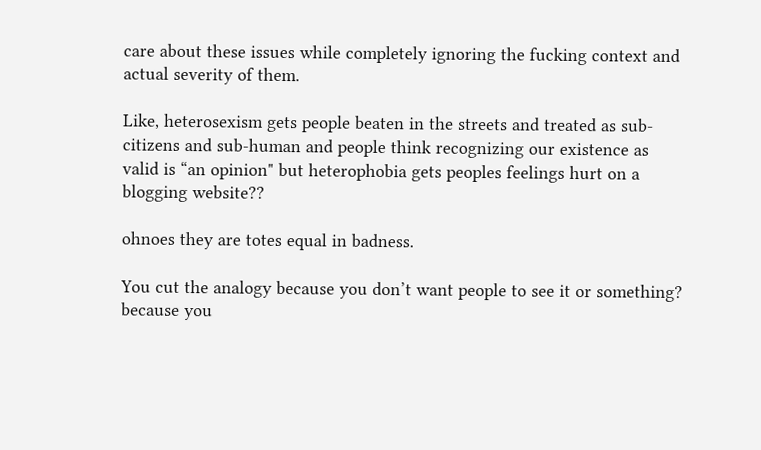care about these issues while completely ignoring the fucking context and actual severity of them.

Like, heterosexism gets people beaten in the streets and treated as sub-citizens and sub-human and people think recognizing our existence as valid is “an opinion" but heterophobia gets peoples feelings hurt on a blogging website??

ohnoes they are totes equal in badness.

You cut the analogy because you don’t want people to see it or something? because you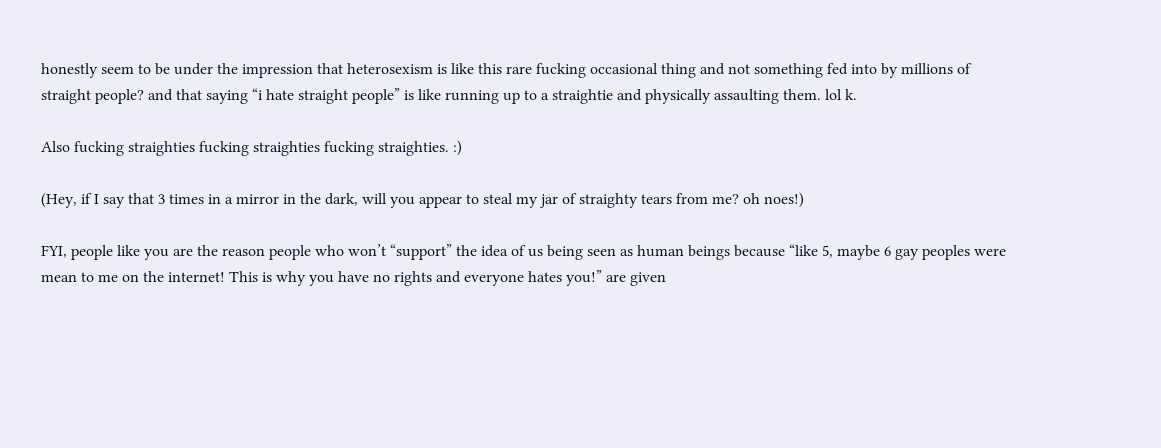honestly seem to be under the impression that heterosexism is like this rare fucking occasional thing and not something fed into by millions of straight people? and that saying “i hate straight people” is like running up to a straightie and physically assaulting them. lol k.

Also fucking straighties fucking straighties fucking straighties. :)

(Hey, if I say that 3 times in a mirror in the dark, will you appear to steal my jar of straighty tears from me? oh noes!)

FYI, people like you are the reason people who won’t “support” the idea of us being seen as human beings because “like 5, maybe 6 gay peoples were mean to me on the internet! This is why you have no rights and everyone hates you!” are given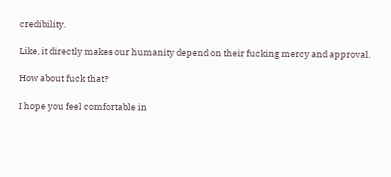credibility.

Like, it directly makes our humanity depend on their fucking mercy and approval.

How about fuck that?

I hope you feel comfortable in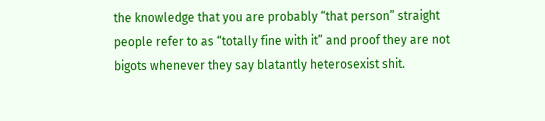the knowledge that you are probably “that person” straight people refer to as “totally fine with it” and proof they are not bigots whenever they say blatantly heterosexist shit.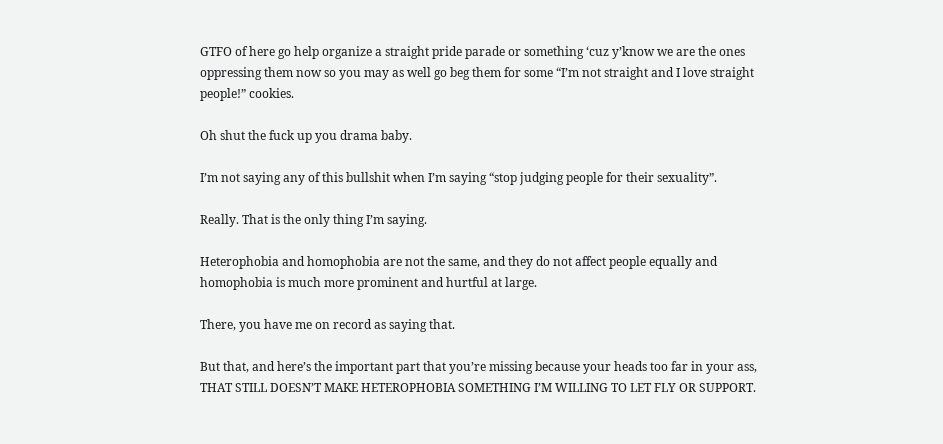GTFO of here go help organize a straight pride parade or something ‘cuz y’know we are the ones oppressing them now so you may as well go beg them for some “I’m not straight and I love straight people!” cookies.

Oh shut the fuck up you drama baby.

I’m not saying any of this bullshit when I’m saying “stop judging people for their sexuality”.

Really. That is the only thing I’m saying.

Heterophobia and homophobia are not the same, and they do not affect people equally and homophobia is much more prominent and hurtful at large.

There, you have me on record as saying that.

But that, and here’s the important part that you’re missing because your heads too far in your ass, THAT STILL DOESN’T MAKE HETEROPHOBIA SOMETHING I’M WILLING TO LET FLY OR SUPPORT.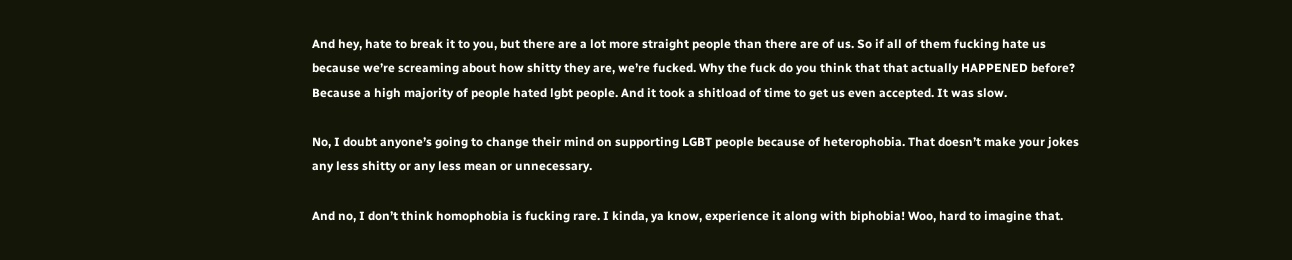And hey, hate to break it to you, but there are a lot more straight people than there are of us. So if all of them fucking hate us because we’re screaming about how shitty they are, we’re fucked. Why the fuck do you think that that actually HAPPENED before? Because a high majority of people hated lgbt people. And it took a shitload of time to get us even accepted. It was slow.

No, I doubt anyone’s going to change their mind on supporting LGBT people because of heterophobia. That doesn’t make your jokes any less shitty or any less mean or unnecessary.

And no, I don’t think homophobia is fucking rare. I kinda, ya know, experience it along with biphobia! Woo, hard to imagine that.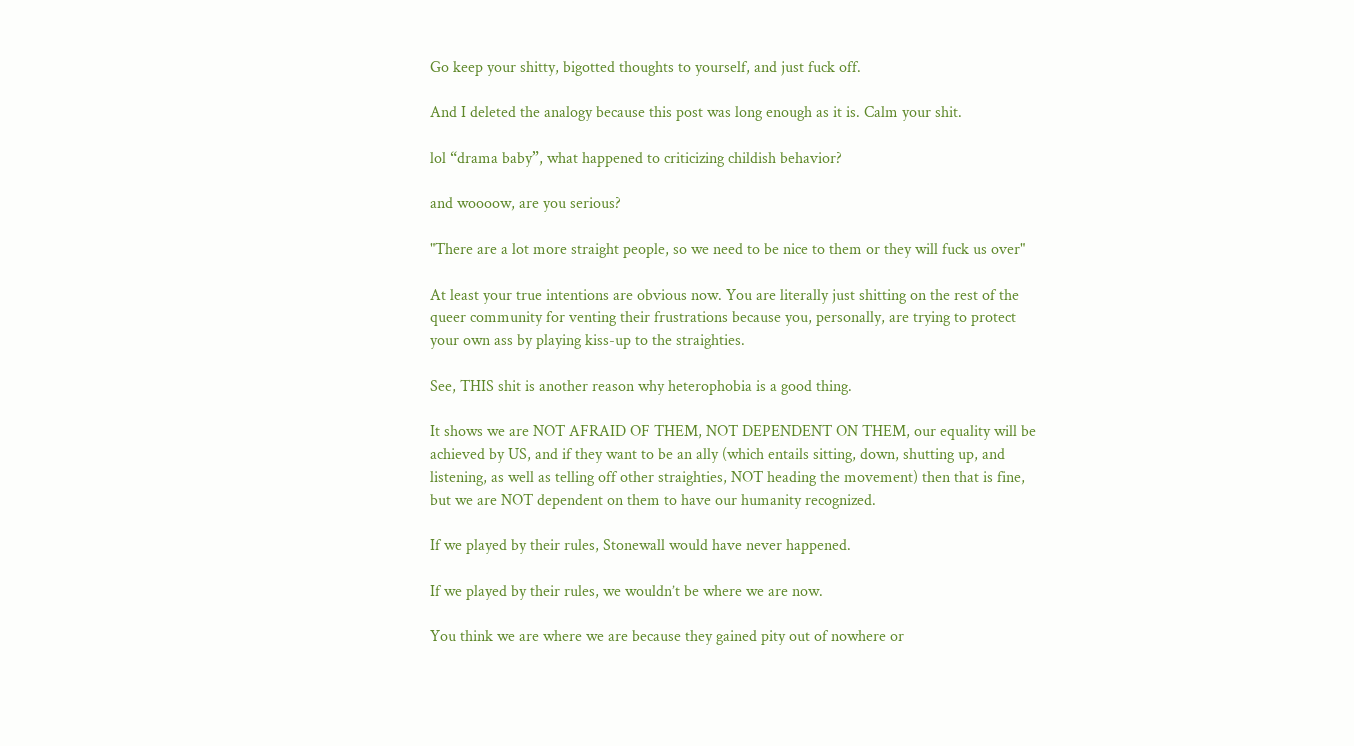Go keep your shitty, bigotted thoughts to yourself, and just fuck off.

And I deleted the analogy because this post was long enough as it is. Calm your shit.

lol “drama baby”, what happened to criticizing childish behavior?

and woooow, are you serious?

"There are a lot more straight people, so we need to be nice to them or they will fuck us over"

At least your true intentions are obvious now. You are literally just shitting on the rest of the queer community for venting their frustrations because you, personally, are trying to protect your own ass by playing kiss-up to the straighties.

See, THIS shit is another reason why heterophobia is a good thing.

It shows we are NOT AFRAID OF THEM, NOT DEPENDENT ON THEM, our equality will be achieved by US, and if they want to be an ally (which entails sitting, down, shutting up, and listening, as well as telling off other straighties, NOT heading the movement) then that is fine, but we are NOT dependent on them to have our humanity recognized.

If we played by their rules, Stonewall would have never happened.

If we played by their rules, we wouldn’t be where we are now.

You think we are where we are because they gained pity out of nowhere or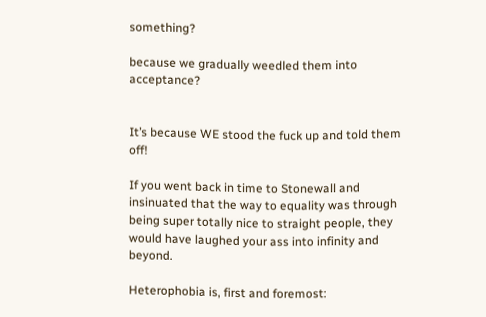something?

because we gradually weedled them into acceptance?


It’s because WE stood the fuck up and told them off!

If you went back in time to Stonewall and insinuated that the way to equality was through being super totally nice to straight people, they would have laughed your ass into infinity and beyond.

Heterophobia is, first and foremost: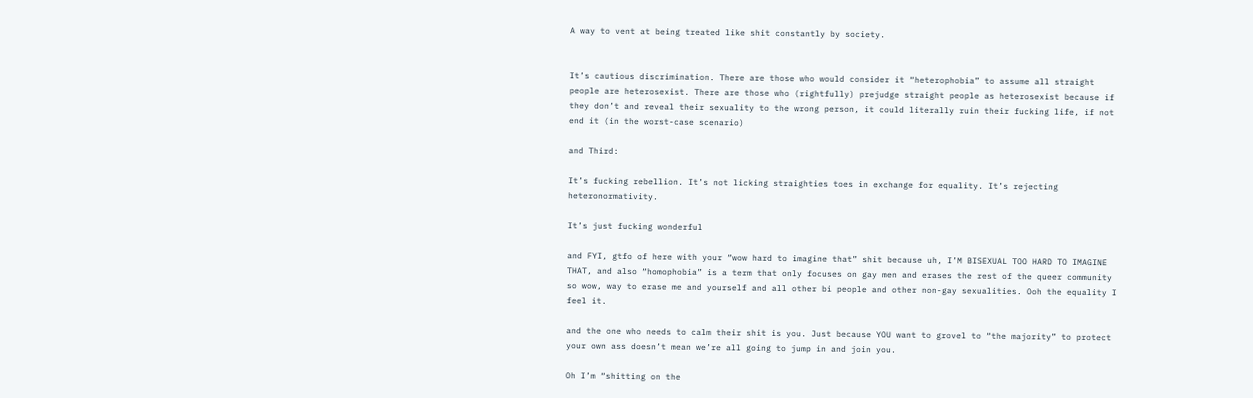A way to vent at being treated like shit constantly by society.


It’s cautious discrimination. There are those who would consider it “heterophobia” to assume all straight people are heterosexist. There are those who (rightfully) prejudge straight people as heterosexist because if they don’t and reveal their sexuality to the wrong person, it could literally ruin their fucking life, if not end it (in the worst-case scenario)

and Third:

It’s fucking rebellion. It’s not licking straighties toes in exchange for equality. It’s rejecting heteronormativity.

It’s just fucking wonderful

and FYI, gtfo of here with your “wow hard to imagine that” shit because uh, I’M BISEXUAL TOO HARD TO IMAGINE THAT, and also “homophobia” is a term that only focuses on gay men and erases the rest of the queer community so wow, way to erase me and yourself and all other bi people and other non-gay sexualities. Ooh the equality I feel it.

and the one who needs to calm their shit is you. Just because YOU want to grovel to “the majority” to protect your own ass doesn’t mean we’re all going to jump in and join you.

Oh I’m “shitting on the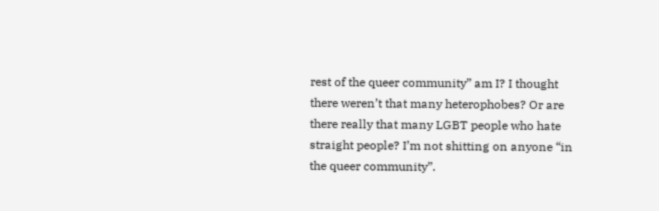rest of the queer community” am I? I thought there weren’t that many heterophobes? Or are there really that many LGBT people who hate straight people? I’m not shitting on anyone “in the queer community”.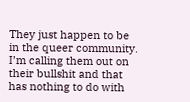They just happen to be in the queer community. I’m calling them out on their bullshit and that has nothing to do with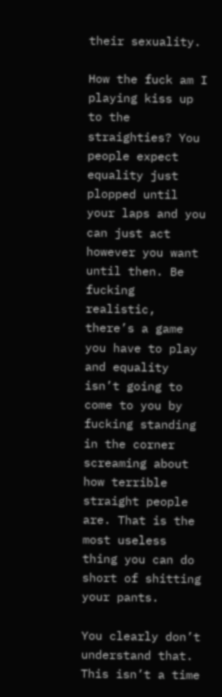their sexuality.

How the fuck am I playing kiss up to the straighties? You people expect equality just plopped until your laps and you can just act however you want until then. Be fucking realistic, there’s a game you have to play and equality isn’t going to come to you by fucking standing in the corner screaming about how terrible straight people are. That is the most useless thing you can do short of shitting your pants.

You clearly don’t understand that. This isn’t a time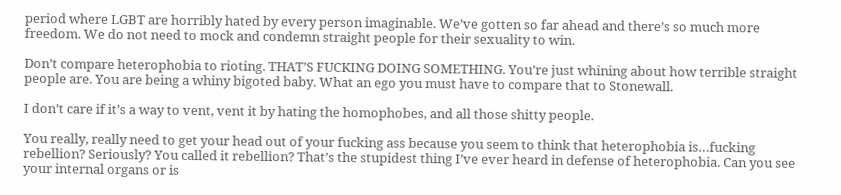period where LGBT are horribly hated by every person imaginable. We’ve gotten so far ahead and there’s so much more freedom. We do not need to mock and condemn straight people for their sexuality to win.

Don’t compare heterophobia to rioting. THAT’S FUCKING DOING SOMETHING. You’re just whining about how terrible straight people are. You are being a whiny bigoted baby. What an ego you must have to compare that to Stonewall.

I don’t care if it’s a way to vent, vent it by hating the homophobes, and all those shitty people.

You really, really need to get your head out of your fucking ass because you seem to think that heterophobia is…fucking rebellion? Seriously? You called it rebellion? That’s the stupidest thing I’ve ever heard in defense of heterophobia. Can you see your internal organs or is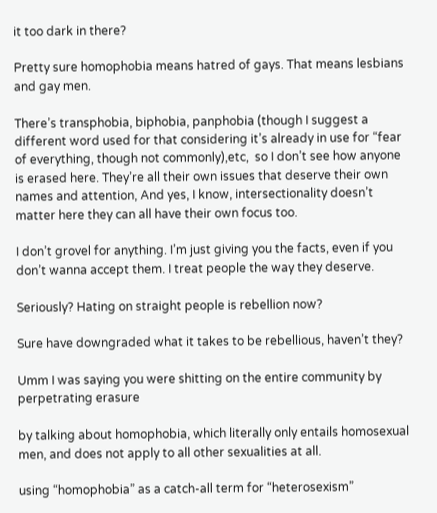it too dark in there?

Pretty sure homophobia means hatred of gays. That means lesbians and gay men.

There’s transphobia, biphobia, panphobia (though I suggest a different word used for that considering it’s already in use for “fear of everything, though not commonly),etc,  so I don’t see how anyone is erased here. They’re all their own issues that deserve their own names and attention, And yes, I know, intersectionality doesn’t matter here they can all have their own focus too.

I don’t grovel for anything. I’m just giving you the facts, even if you don’t wanna accept them. I treat people the way they deserve.

Seriously? Hating on straight people is rebellion now?

Sure have downgraded what it takes to be rebellious, haven’t they?

Umm I was saying you were shitting on the entire community by perpetrating erasure

by talking about homophobia, which literally only entails homosexual men, and does not apply to all other sexualities at all.

using “homophobia” as a catch-all term for “heterosexism”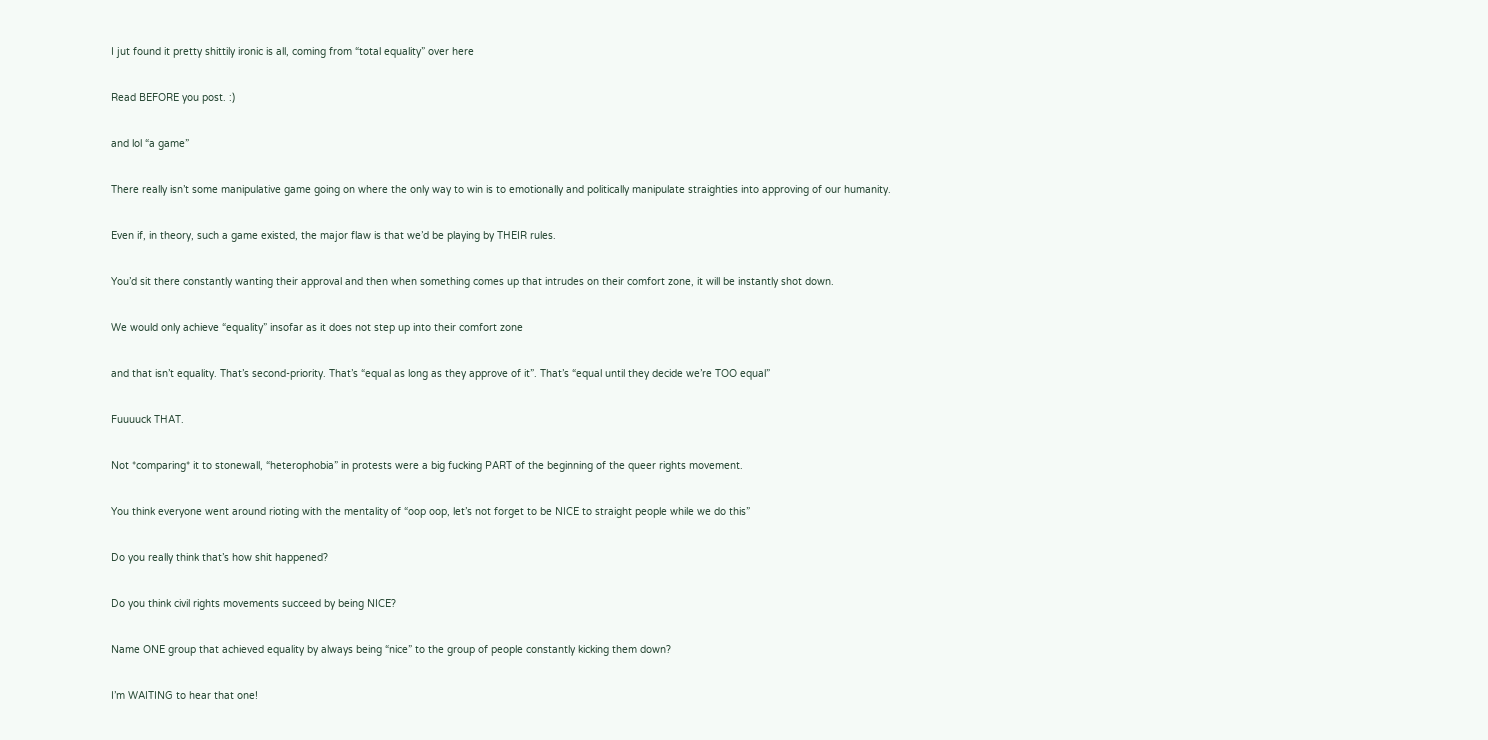I jut found it pretty shittily ironic is all, coming from “total equality” over here

Read BEFORE you post. :)

and lol “a game”

There really isn’t some manipulative game going on where the only way to win is to emotionally and politically manipulate straighties into approving of our humanity.

Even if, in theory, such a game existed, the major flaw is that we’d be playing by THEIR rules.

You’d sit there constantly wanting their approval and then when something comes up that intrudes on their comfort zone, it will be instantly shot down.

We would only achieve “equality” insofar as it does not step up into their comfort zone

and that isn’t equality. That’s second-priority. That’s “equal as long as they approve of it”. That’s “equal until they decide we’re TOO equal”

Fuuuuck THAT.

Not *comparing* it to stonewall, “heterophobia” in protests were a big fucking PART of the beginning of the queer rights movement.

You think everyone went around rioting with the mentality of “oop oop, let’s not forget to be NICE to straight people while we do this”

Do you really think that’s how shit happened?

Do you think civil rights movements succeed by being NICE?

Name ONE group that achieved equality by always being “nice” to the group of people constantly kicking them down?

I’m WAITING to hear that one!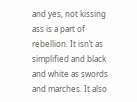and yes, not kissing ass is a part of rebellion. It isn’t as simplified and black and white as swords and marches. It also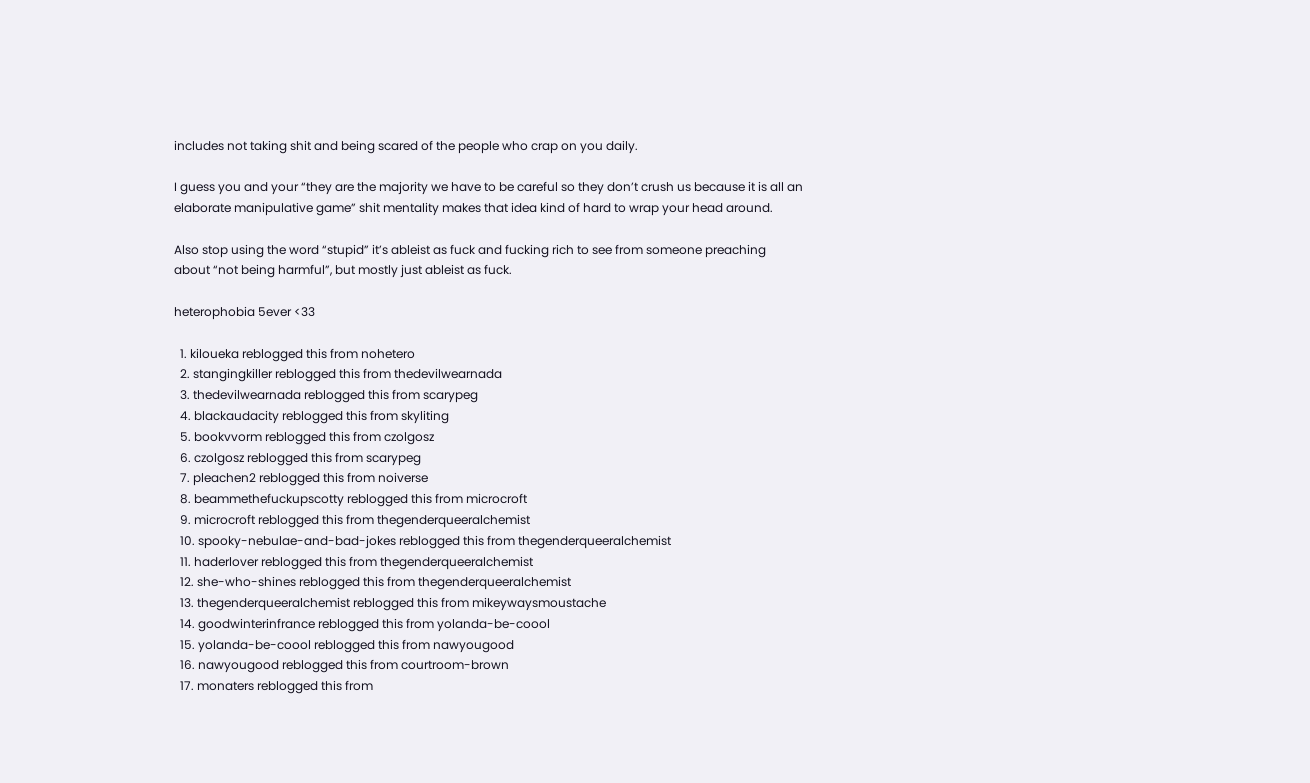includes not taking shit and being scared of the people who crap on you daily.

I guess you and your “they are the majority we have to be careful so they don’t crush us because it is all an elaborate manipulative game” shit mentality makes that idea kind of hard to wrap your head around.

Also stop using the word “stupid” it’s ableist as fuck and fucking rich to see from someone preaching about “not being harmful”, but mostly just ableist as fuck.

heterophobia 5ever <33

  1. kiloueka reblogged this from nohetero
  2. stangingkiller reblogged this from thedevilwearnada
  3. thedevilwearnada reblogged this from scarypeg
  4. blackaudacity reblogged this from skyliting
  5. bookvvorm reblogged this from czolgosz
  6. czolgosz reblogged this from scarypeg
  7. pleachen2 reblogged this from noiverse
  8. beammethefuckupscotty reblogged this from microcroft
  9. microcroft reblogged this from thegenderqueeralchemist
  10. spooky-nebulae-and-bad-jokes reblogged this from thegenderqueeralchemist
  11. haderlover reblogged this from thegenderqueeralchemist
  12. she-who-shines reblogged this from thegenderqueeralchemist
  13. thegenderqueeralchemist reblogged this from mikeywaysmoustache
  14. goodwinterinfrance reblogged this from yolanda-be-coool
  15. yolanda-be-coool reblogged this from nawyougood
  16. nawyougood reblogged this from courtroom-brown
  17. monaters reblogged this from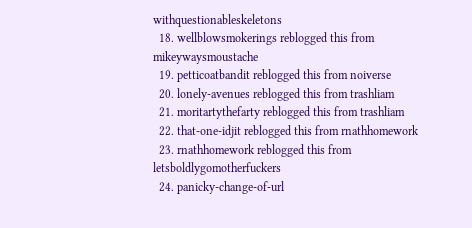withquestionableskeletons
  18. wellblowsmokerings reblogged this from mikeywaysmoustache
  19. petticoatbandit reblogged this from noiverse
  20. lonely-avenues reblogged this from trashliam
  21. moritartythefarty reblogged this from trashliam
  22. that-one-idjit reblogged this from rnathhomework
  23. rnathhomework reblogged this from letsboldlygomotherfuckers
  24. panicky-change-of-url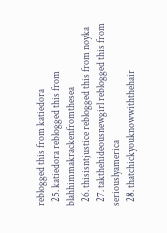reblogged this from katiedora
  25. katiedora reblogged this from blahhimmakrackenfromthesea
  26. thisisntjustice reblogged this from noyka
  27. takthehideousnewgirl reblogged this from seriouslyamerica
  28. thatchickyouknowwiththehair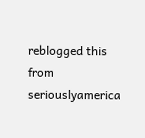reblogged this from seriouslyamerica